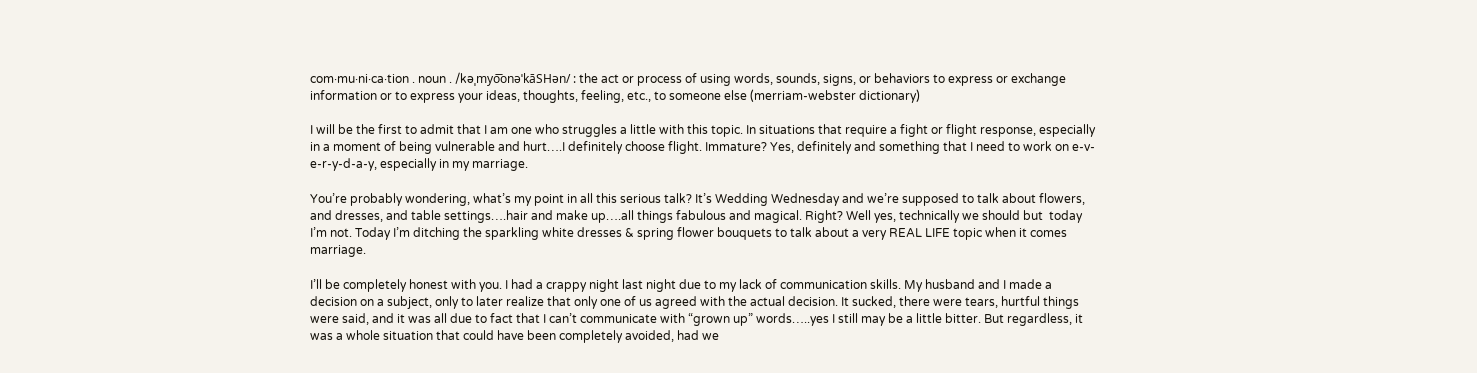com·mu·ni·ca·tion . noun . /kəˌmyo͞onəˈkāSHən/ : the act or process of using words, sounds, signs, or behaviors to express or exchange information or to express your ideas, thoughts, feeling, etc., to someone else (merriam-webster dictionary)

I will be the first to admit that I am one who struggles a little with this topic. In situations that require a fight or flight response, especially in a moment of being vulnerable and hurt….I definitely choose flight. Immature? Yes, definitely and something that I need to work on e-v-e-r-y-d-a-y, especially in my marriage.

You’re probably wondering, what’s my point in all this serious talk? It’s Wedding Wednesday and we’re supposed to talk about flowers, and dresses, and table settings….hair and make up….all things fabulous and magical. Right? Well yes, technically we should but  today I’m not. Today I’m ditching the sparkling white dresses & spring flower bouquets to talk about a very REAL LIFE topic when it comes marriage.

I’ll be completely honest with you. I had a crappy night last night due to my lack of communication skills. My husband and I made a decision on a subject, only to later realize that only one of us agreed with the actual decision. It sucked, there were tears, hurtful things were said, and it was all due to fact that I can’t communicate with “grown up” words…..yes I still may be a little bitter. But regardless, it was a whole situation that could have been completely avoided, had we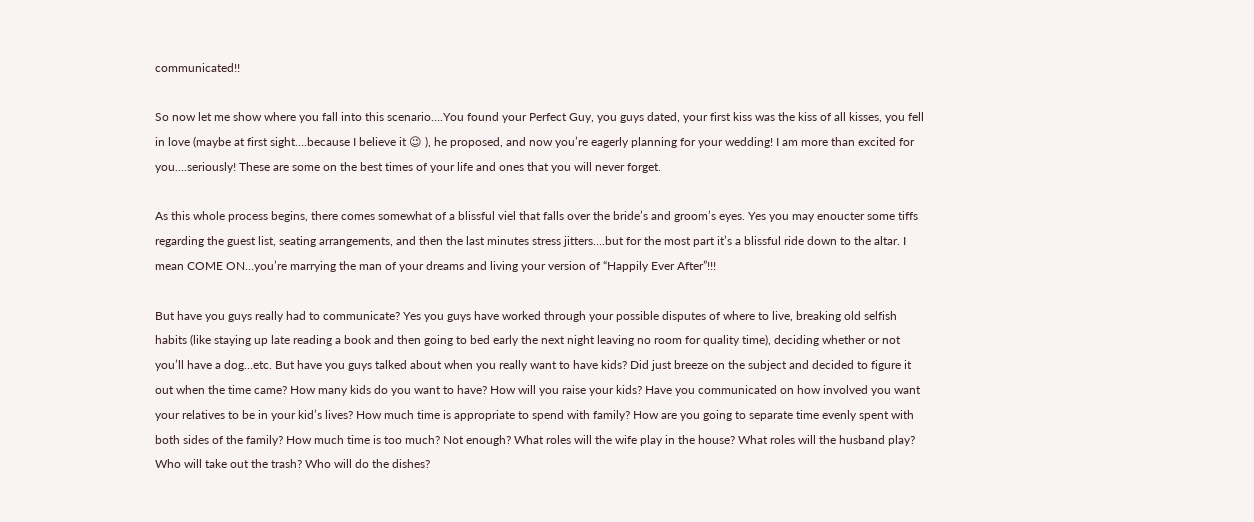communicated!!

So now let me show where you fall into this scenario….You found your Perfect Guy, you guys dated, your first kiss was the kiss of all kisses, you fell in love (maybe at first sight….because I believe it 😉 ), he proposed, and now you’re eagerly planning for your wedding! I am more than excited for you….seriously! These are some on the best times of your life and ones that you will never forget.

As this whole process begins, there comes somewhat of a blissful viel that falls over the bride’s and groom’s eyes. Yes you may enoucter some tiffs regarding the guest list, seating arrangements, and then the last minutes stress jitters….but for the most part it’s a blissful ride down to the altar. I mean COME ON…you’re marrying the man of your dreams and living your version of “Happily Ever After”!!!

But have you guys really had to communicate? Yes you guys have worked through your possible disputes of where to live, breaking old selfish habits (like staying up late reading a book and then going to bed early the next night leaving no room for quality time), deciding whether or not you’ll have a dog…etc. But have you guys talked about when you really want to have kids? Did just breeze on the subject and decided to figure it out when the time came? How many kids do you want to have? How will you raise your kids? Have you communicated on how involved you want your relatives to be in your kid’s lives? How much time is appropriate to spend with family? How are you going to separate time evenly spent with both sides of the family? How much time is too much? Not enough? What roles will the wife play in the house? What roles will the husband play? Who will take out the trash? Who will do the dishes?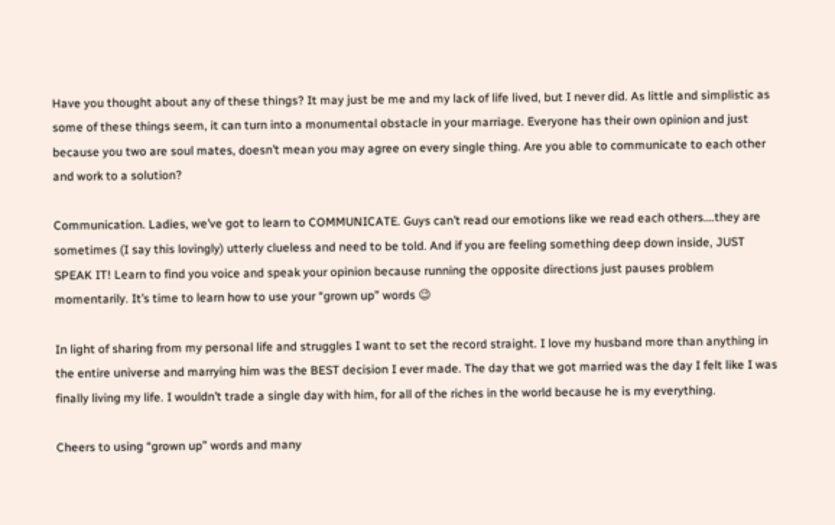Have you thought about any of these things? It may just be me and my lack of life lived, but I never did. As little and simplistic as some of these things seem, it can turn into a monumental obstacle in your marriage. Everyone has their own opinion and just because you two are soul mates, doesn’t mean you may agree on every single thing. Are you able to communicate to each other and work to a solution?

Communication. Ladies, we’ve got to learn to COMMUNICATE. Guys can’t read our emotions like we read each others….they are sometimes (I say this lovingly) utterly clueless and need to be told. And if you are feeling something deep down inside, JUST SPEAK IT! Learn to find you voice and speak your opinion because running the opposite directions just pauses problem momentarily. It’s time to learn how to use your “grown up” words 😉

In light of sharing from my personal life and struggles I want to set the record straight. I love my husband more than anything in the entire universe and marrying him was the BEST decision I ever made. The day that we got married was the day I felt like I was finally living my life. I wouldn’t trade a single day with him, for all of the riches in the world because he is my everything.

Cheers to using “grown up” words and many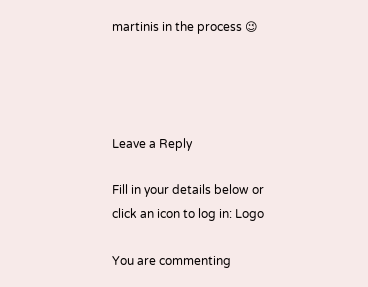martinis in the process 😉




Leave a Reply

Fill in your details below or click an icon to log in: Logo

You are commenting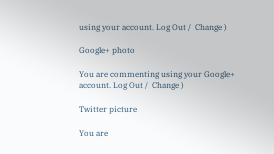using your account. Log Out /  Change )

Google+ photo

You are commenting using your Google+ account. Log Out /  Change )

Twitter picture

You are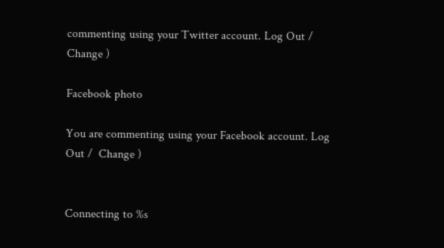commenting using your Twitter account. Log Out /  Change )

Facebook photo

You are commenting using your Facebook account. Log Out /  Change )


Connecting to %s